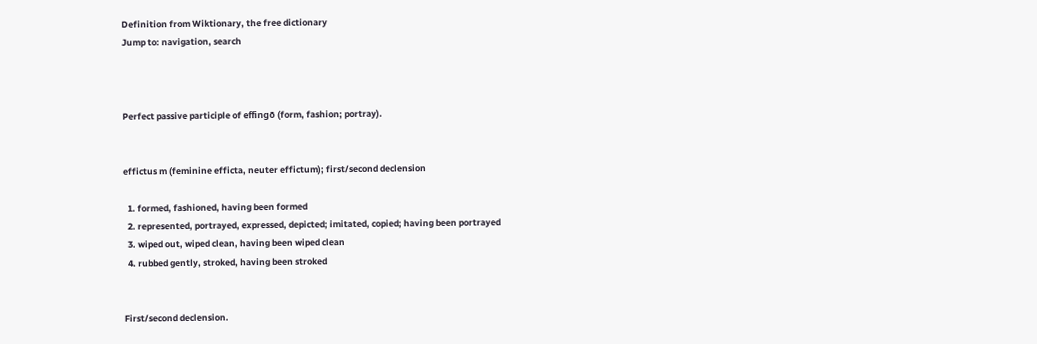Definition from Wiktionary, the free dictionary
Jump to: navigation, search



Perfect passive participle of effingō (form, fashion; portray).


effictus m (feminine efficta, neuter effictum); first/second declension

  1. formed, fashioned, having been formed
  2. represented, portrayed, expressed, depicted; imitated, copied; having been portrayed
  3. wiped out, wiped clean, having been wiped clean
  4. rubbed gently, stroked, having been stroked


First/second declension.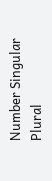Number Singular Plural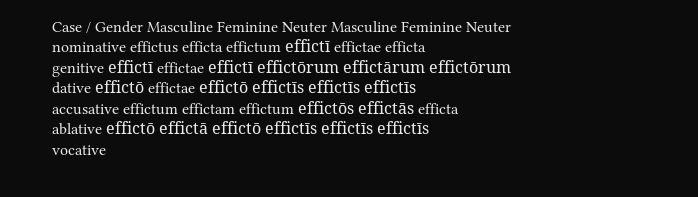Case / Gender Masculine Feminine Neuter Masculine Feminine Neuter
nominative effictus efficta effictum effictī effictae efficta
genitive effictī effictae effictī effictōrum effictārum effictōrum
dative effictō effictae effictō effictīs effictīs effictīs
accusative effictum effictam effictum effictōs effictās efficta
ablative effictō effictā effictō effictīs effictīs effictīs
vocative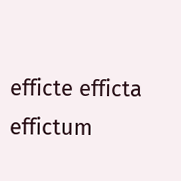efficte efficta effictum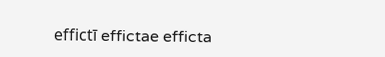effictī effictae efficta